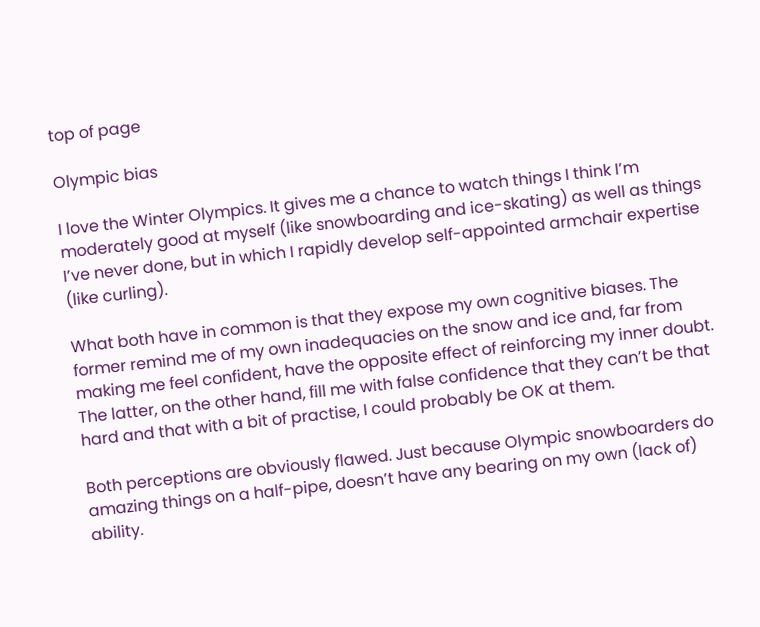top of page

Olympic bias

I love the Winter Olympics. It gives me a chance to watch things I think I’m moderately good at myself (like snowboarding and ice-skating) as well as things I’ve never done, but in which I rapidly develop self-appointed armchair expertise (like curling).

What both have in common is that they expose my own cognitive biases. The former remind me of my own inadequacies on the snow and ice and, far from making me feel confident, have the opposite effect of reinforcing my inner doubt. The latter, on the other hand, fill me with false confidence that they can’t be that hard and that with a bit of practise, I could probably be OK at them.

Both perceptions are obviously flawed. Just because Olympic snowboarders do amazing things on a half-pipe, doesn’t have any bearing on my own (lack of) ability.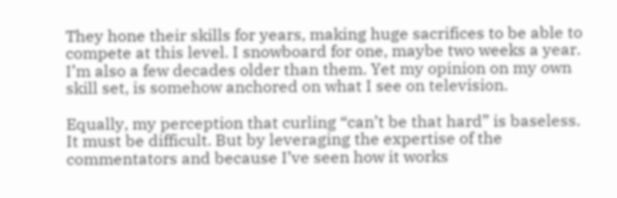They hone their skills for years, making huge sacrifices to be able to compete at this level. I snowboard for one, maybe two weeks a year. I’m also a few decades older than them. Yet my opinion on my own skill set, is somehow anchored on what I see on television.

Equally, my perception that curling “can’t be that hard” is baseless. It must be difficult. But by leveraging the expertise of the commentators and because I’ve seen how it works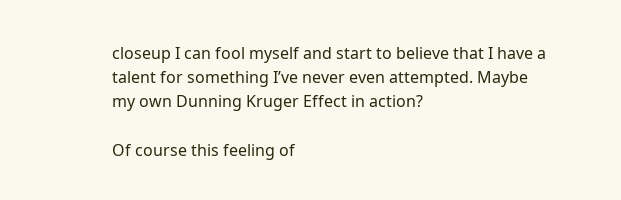closeup I can fool myself and start to believe that I have a talent for something I’ve never even attempted. Maybe my own Dunning Kruger Effect in action?

Of course this feeling of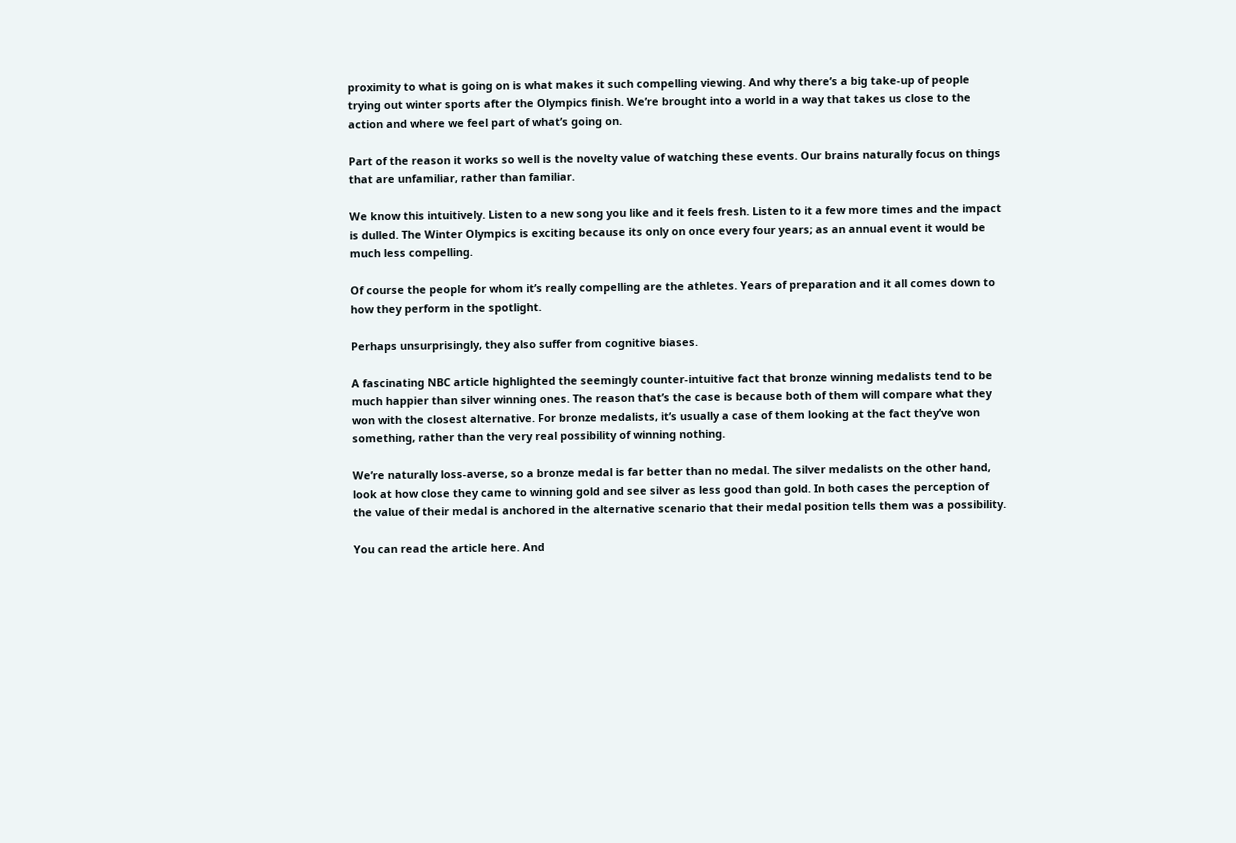proximity to what is going on is what makes it such compelling viewing. And why there’s a big take-up of people trying out winter sports after the Olympics finish. We’re brought into a world in a way that takes us close to the action and where we feel part of what’s going on.

Part of the reason it works so well is the novelty value of watching these events. Our brains naturally focus on things that are unfamiliar, rather than familiar.

We know this intuitively. Listen to a new song you like and it feels fresh. Listen to it a few more times and the impact is dulled. The Winter Olympics is exciting because its only on once every four years; as an annual event it would be much less compelling.

Of course the people for whom it’s really compelling are the athletes. Years of preparation and it all comes down to how they perform in the spotlight.

Perhaps unsurprisingly, they also suffer from cognitive biases.

A fascinating NBC article highlighted the seemingly counter-intuitive fact that bronze winning medalists tend to be much happier than silver winning ones. The reason that’s the case is because both of them will compare what they won with the closest alternative. For bronze medalists, it’s usually a case of them looking at the fact they’ve won something, rather than the very real possibility of winning nothing.

We’re naturally loss-averse, so a bronze medal is far better than no medal. The silver medalists on the other hand, look at how close they came to winning gold and see silver as less good than gold. In both cases the perception of the value of their medal is anchored in the alternative scenario that their medal position tells them was a possibility.

You can read the article here. And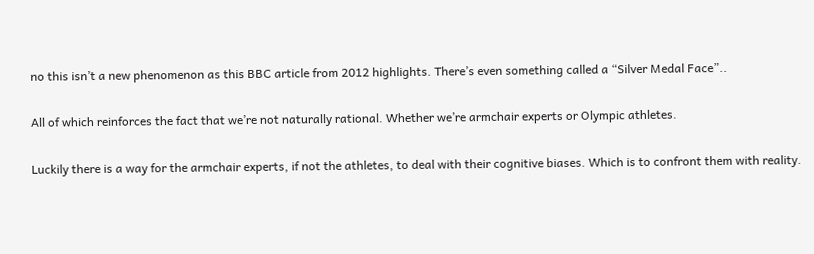no this isn’t a new phenomenon as this BBC article from 2012 highlights. There’s even something called a “Silver Medal Face”..

All of which reinforces the fact that we’re not naturally rational. Whether we’re armchair experts or Olympic athletes.

Luckily there is a way for the armchair experts, if not the athletes, to deal with their cognitive biases. Which is to confront them with reality.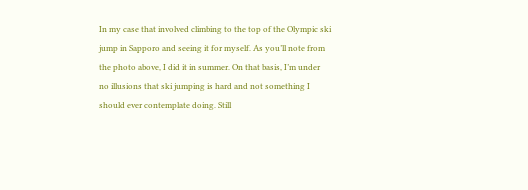In my case that involved climbing to the top of the Olympic ski jump in Sapporo and seeing it for myself. As you’ll note from the photo above, I did it in summer. On that basis, I’m under no illusions that ski jumping is hard and not something I should ever contemplate doing. Still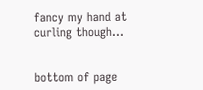fancy my hand at curling though…


bottom of page